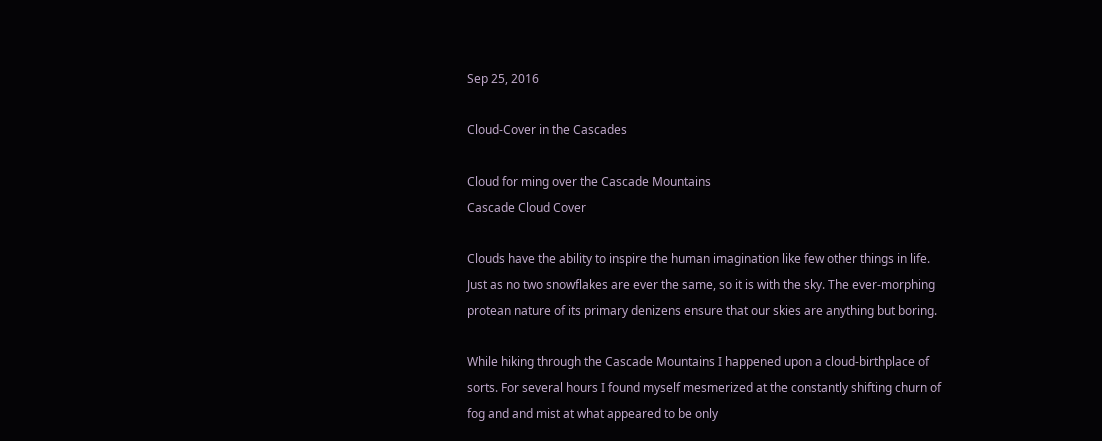Sep 25, 2016

Cloud-Cover in the Cascades

Cloud for ming over the Cascade Mountains
Cascade Cloud Cover

Clouds have the ability to inspire the human imagination like few other things in life.  Just as no two snowflakes are ever the same, so it is with the sky. The ever-morphing protean nature of its primary denizens ensure that our skies are anything but boring.

While hiking through the Cascade Mountains I happened upon a cloud-birthplace of sorts. For several hours I found myself mesmerized at the constantly shifting churn of fog and and mist at what appeared to be only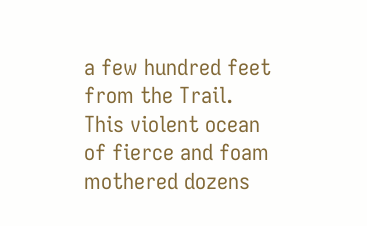a few hundred feet from the Trail.  This violent ocean of fierce and foam mothered dozens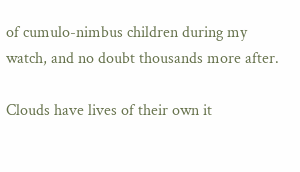of cumulo-nimbus children during my watch, and no doubt thousands more after.

Clouds have lives of their own it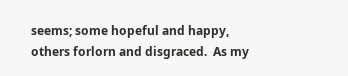seems; some hopeful and happy, others forlorn and disgraced.  As my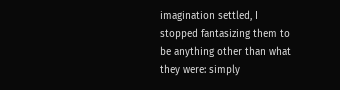imagination settled, I stopped fantasizing them to be anything other than what they were: simply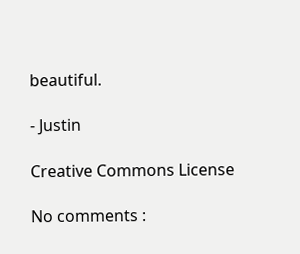beautiful.

- Justin

Creative Commons License

No comments :